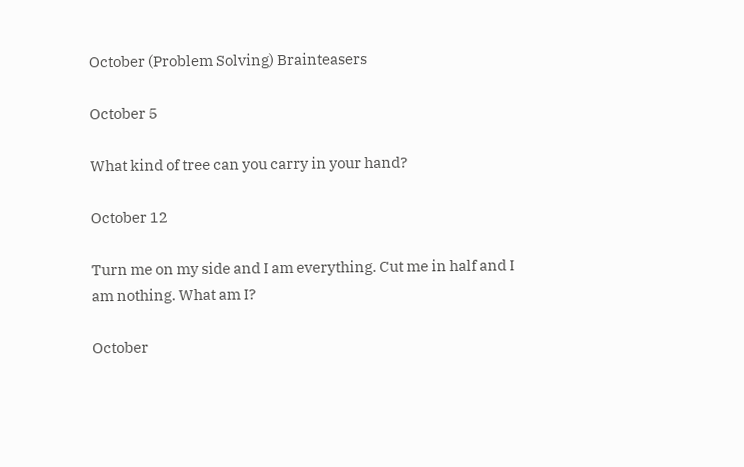October (Problem Solving) Brainteasers

October 5

What kind of tree can you carry in your hand?

October 12

Turn me on my side and I am everything. Cut me in half and I am nothing. What am I?

October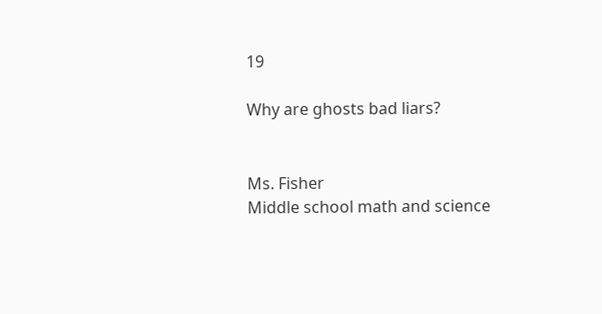19

Why are ghosts bad liars?


Ms. Fisher
Middle school math and science